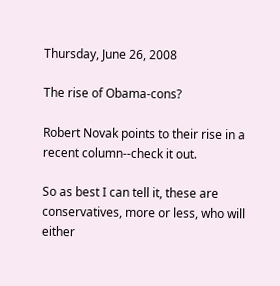Thursday, June 26, 2008

The rise of Obama-cons?

Robert Novak points to their rise in a recent column--check it out.

So as best I can tell it, these are conservatives, more or less, who will either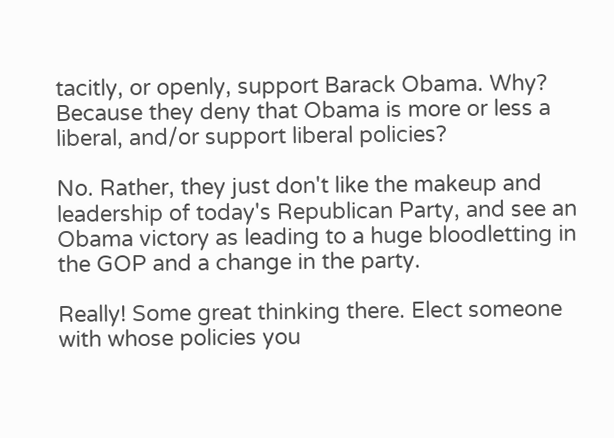tacitly, or openly, support Barack Obama. Why? Because they deny that Obama is more or less a liberal, and/or support liberal policies?

No. Rather, they just don't like the makeup and leadership of today's Republican Party, and see an Obama victory as leading to a huge bloodletting in the GOP and a change in the party.

Really! Some great thinking there. Elect someone with whose policies you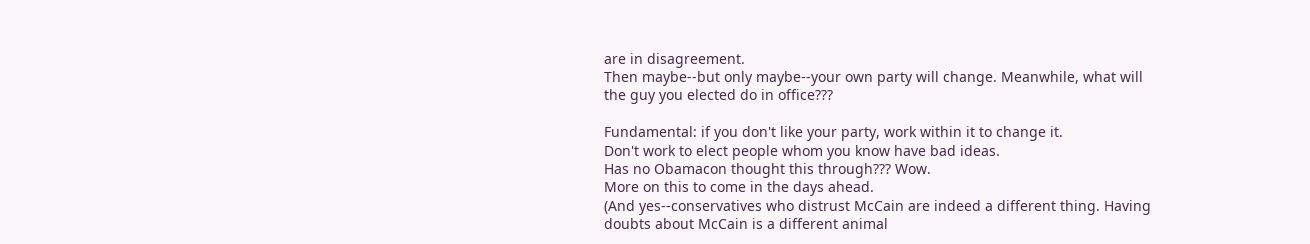are in disagreement.
Then maybe--but only maybe--your own party will change. Meanwhile, what will the guy you elected do in office???

Fundamental: if you don't like your party, work within it to change it.
Don't work to elect people whom you know have bad ideas.
Has no Obamacon thought this through??? Wow.
More on this to come in the days ahead.
(And yes--conservatives who distrust McCain are indeed a different thing. Having doubts about McCain is a different animal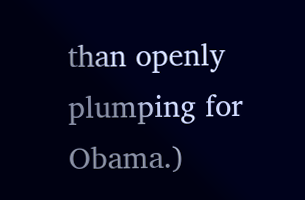than openly plumping for Obama.)